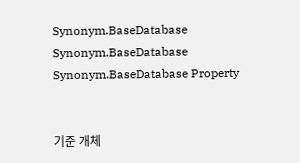Synonym.BaseDatabase Synonym.BaseDatabase Synonym.BaseDatabase Property


기준 개체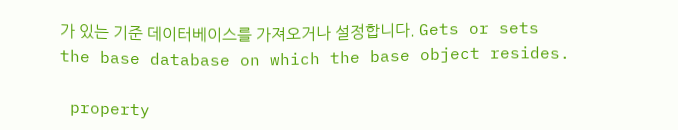가 있는 기준 데이터베이스를 가져오거나 설정합니다. Gets or sets the base database on which the base object resides.

 property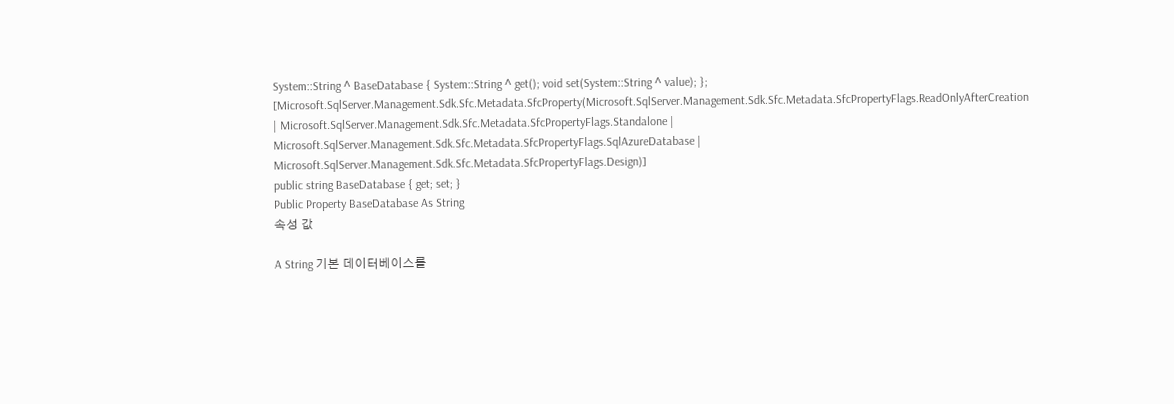System::String ^ BaseDatabase { System::String ^ get(); void set(System::String ^ value); };
[Microsoft.SqlServer.Management.Sdk.Sfc.Metadata.SfcProperty(Microsoft.SqlServer.Management.Sdk.Sfc.Metadata.SfcPropertyFlags.ReadOnlyAfterCreation | Microsoft.SqlServer.Management.Sdk.Sfc.Metadata.SfcPropertyFlags.Standalone | Microsoft.SqlServer.Management.Sdk.Sfc.Metadata.SfcPropertyFlags.SqlAzureDatabase | Microsoft.SqlServer.Management.Sdk.Sfc.Metadata.SfcPropertyFlags.Design)]
public string BaseDatabase { get; set; }
Public Property BaseDatabase As String
속성 값

A String 기본 데이터베이스를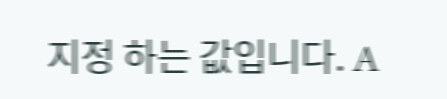지정 하는 값입니다. A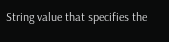String value that specifies the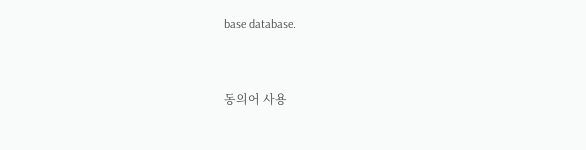base database.


동의어 사용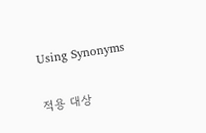Using Synonyms

적용 대상